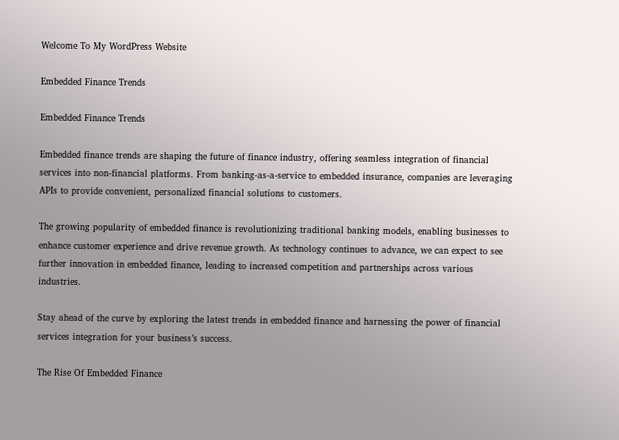Welcome To My WordPress Website

Embedded Finance Trends

Embedded Finance Trends

Embedded finance trends are shaping the future of finance industry, offering seamless integration of financial services into non-financial platforms. From banking-as-a-service to embedded insurance, companies are leveraging APIs to provide convenient, personalized financial solutions to customers.

The growing popularity of embedded finance is revolutionizing traditional banking models, enabling businesses to enhance customer experience and drive revenue growth. As technology continues to advance, we can expect to see further innovation in embedded finance, leading to increased competition and partnerships across various industries.

Stay ahead of the curve by exploring the latest trends in embedded finance and harnessing the power of financial services integration for your business’s success.

The Rise Of Embedded Finance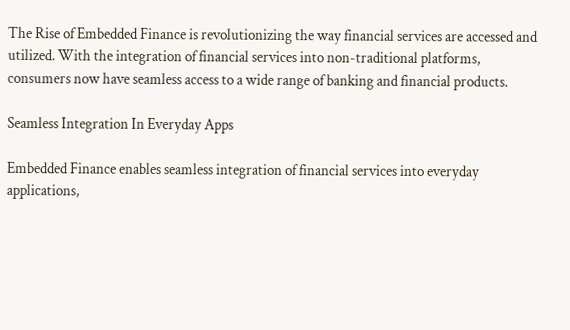The Rise of Embedded Finance is revolutionizing the way financial services are accessed and utilized. With the integration of financial services into non-traditional platforms, consumers now have seamless access to a wide range of banking and financial products.

Seamless Integration In Everyday Apps

Embedded Finance enables seamless integration of financial services into everyday applications,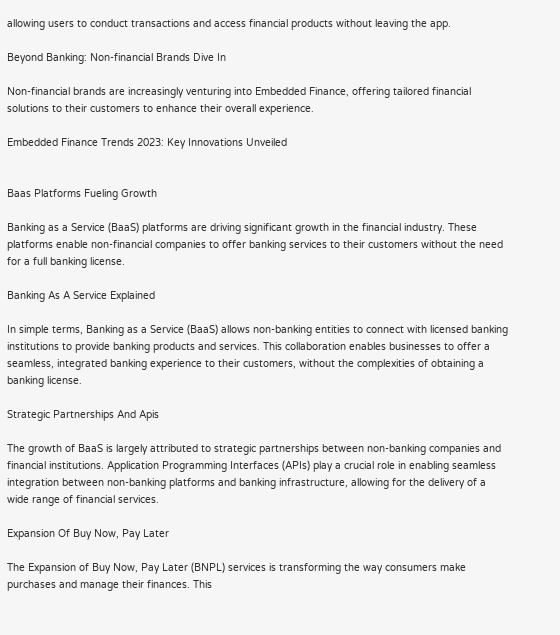allowing users to conduct transactions and access financial products without leaving the app.

Beyond Banking: Non-financial Brands Dive In

Non-financial brands are increasingly venturing into Embedded Finance, offering tailored financial solutions to their customers to enhance their overall experience.

Embedded Finance Trends 2023: Key Innovations Unveiled


Baas Platforms Fueling Growth

Banking as a Service (BaaS) platforms are driving significant growth in the financial industry. These platforms enable non-financial companies to offer banking services to their customers without the need for a full banking license.

Banking As A Service Explained

In simple terms, Banking as a Service (BaaS) allows non-banking entities to connect with licensed banking institutions to provide banking products and services. This collaboration enables businesses to offer a seamless, integrated banking experience to their customers, without the complexities of obtaining a banking license.

Strategic Partnerships And Apis

The growth of BaaS is largely attributed to strategic partnerships between non-banking companies and financial institutions. Application Programming Interfaces (APIs) play a crucial role in enabling seamless integration between non-banking platforms and banking infrastructure, allowing for the delivery of a wide range of financial services.

Expansion Of Buy Now, Pay Later

The Expansion of Buy Now, Pay Later (BNPL) services is transforming the way consumers make purchases and manage their finances. This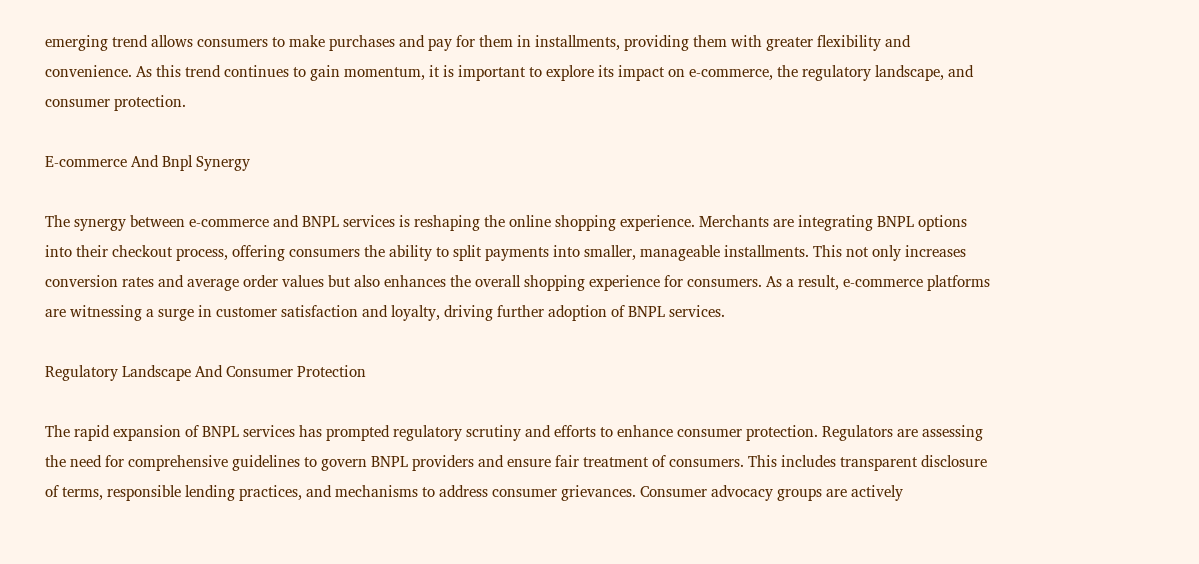emerging trend allows consumers to make purchases and pay for them in installments, providing them with greater flexibility and convenience. As this trend continues to gain momentum, it is important to explore its impact on e-commerce, the regulatory landscape, and consumer protection.

E-commerce And Bnpl Synergy

The synergy between e-commerce and BNPL services is reshaping the online shopping experience. Merchants are integrating BNPL options into their checkout process, offering consumers the ability to split payments into smaller, manageable installments. This not only increases conversion rates and average order values but also enhances the overall shopping experience for consumers. As a result, e-commerce platforms are witnessing a surge in customer satisfaction and loyalty, driving further adoption of BNPL services.

Regulatory Landscape And Consumer Protection

The rapid expansion of BNPL services has prompted regulatory scrutiny and efforts to enhance consumer protection. Regulators are assessing the need for comprehensive guidelines to govern BNPL providers and ensure fair treatment of consumers. This includes transparent disclosure of terms, responsible lending practices, and mechanisms to address consumer grievances. Consumer advocacy groups are actively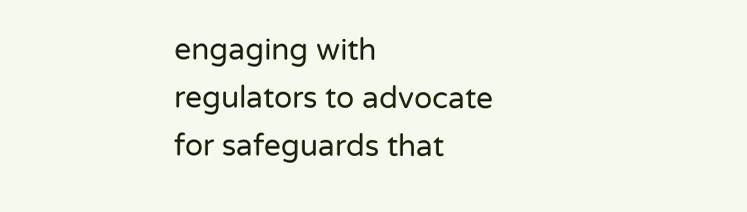engaging with regulators to advocate for safeguards that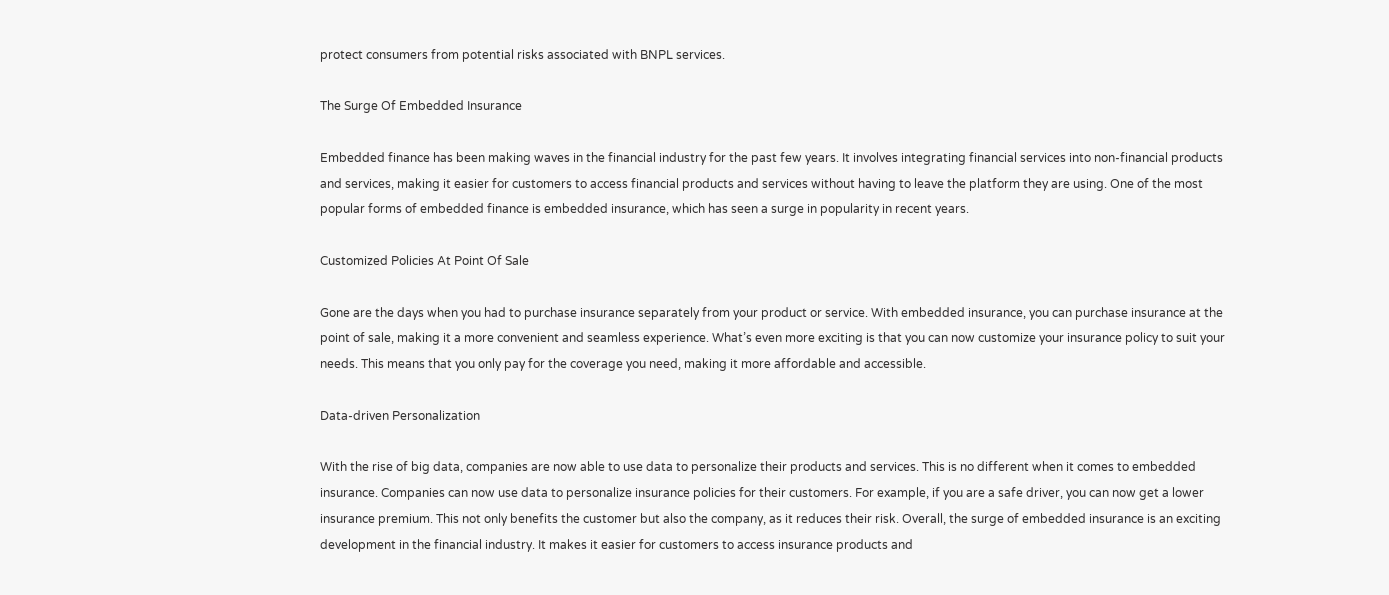protect consumers from potential risks associated with BNPL services.

The Surge Of Embedded Insurance

Embedded finance has been making waves in the financial industry for the past few years. It involves integrating financial services into non-financial products and services, making it easier for customers to access financial products and services without having to leave the platform they are using. One of the most popular forms of embedded finance is embedded insurance, which has seen a surge in popularity in recent years.

Customized Policies At Point Of Sale

Gone are the days when you had to purchase insurance separately from your product or service. With embedded insurance, you can purchase insurance at the point of sale, making it a more convenient and seamless experience. What’s even more exciting is that you can now customize your insurance policy to suit your needs. This means that you only pay for the coverage you need, making it more affordable and accessible.

Data-driven Personalization

With the rise of big data, companies are now able to use data to personalize their products and services. This is no different when it comes to embedded insurance. Companies can now use data to personalize insurance policies for their customers. For example, if you are a safe driver, you can now get a lower insurance premium. This not only benefits the customer but also the company, as it reduces their risk. Overall, the surge of embedded insurance is an exciting development in the financial industry. It makes it easier for customers to access insurance products and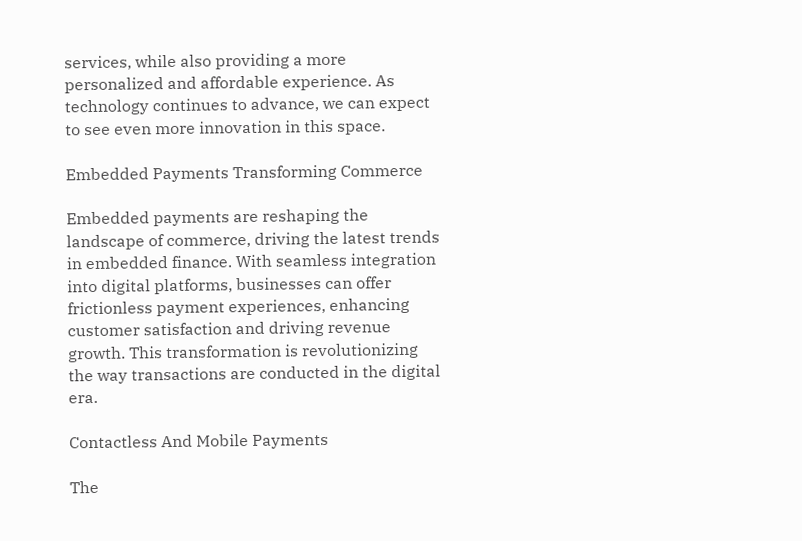services, while also providing a more personalized and affordable experience. As technology continues to advance, we can expect to see even more innovation in this space.

Embedded Payments Transforming Commerce

Embedded payments are reshaping the landscape of commerce, driving the latest trends in embedded finance. With seamless integration into digital platforms, businesses can offer frictionless payment experiences, enhancing customer satisfaction and driving revenue growth. This transformation is revolutionizing the way transactions are conducted in the digital era.

Contactless And Mobile Payments

The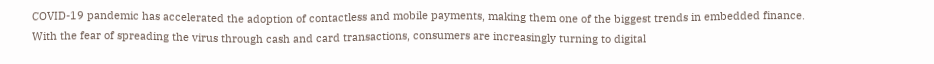COVID-19 pandemic has accelerated the adoption of contactless and mobile payments, making them one of the biggest trends in embedded finance. With the fear of spreading the virus through cash and card transactions, consumers are increasingly turning to digital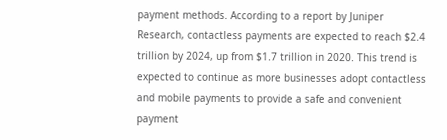payment methods. According to a report by Juniper Research, contactless payments are expected to reach $2.4 trillion by 2024, up from $1.7 trillion in 2020. This trend is expected to continue as more businesses adopt contactless and mobile payments to provide a safe and convenient payment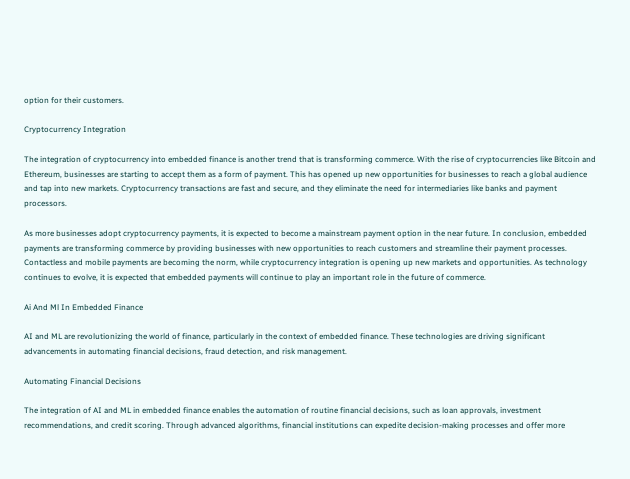option for their customers.

Cryptocurrency Integration

The integration of cryptocurrency into embedded finance is another trend that is transforming commerce. With the rise of cryptocurrencies like Bitcoin and Ethereum, businesses are starting to accept them as a form of payment. This has opened up new opportunities for businesses to reach a global audience and tap into new markets. Cryptocurrency transactions are fast and secure, and they eliminate the need for intermediaries like banks and payment processors.

As more businesses adopt cryptocurrency payments, it is expected to become a mainstream payment option in the near future. In conclusion, embedded payments are transforming commerce by providing businesses with new opportunities to reach customers and streamline their payment processes. Contactless and mobile payments are becoming the norm, while cryptocurrency integration is opening up new markets and opportunities. As technology continues to evolve, it is expected that embedded payments will continue to play an important role in the future of commerce.

Ai And Ml In Embedded Finance

AI and ML are revolutionizing the world of finance, particularly in the context of embedded finance. These technologies are driving significant advancements in automating financial decisions, fraud detection, and risk management.

Automating Financial Decisions

The integration of AI and ML in embedded finance enables the automation of routine financial decisions, such as loan approvals, investment recommendations, and credit scoring. Through advanced algorithms, financial institutions can expedite decision-making processes and offer more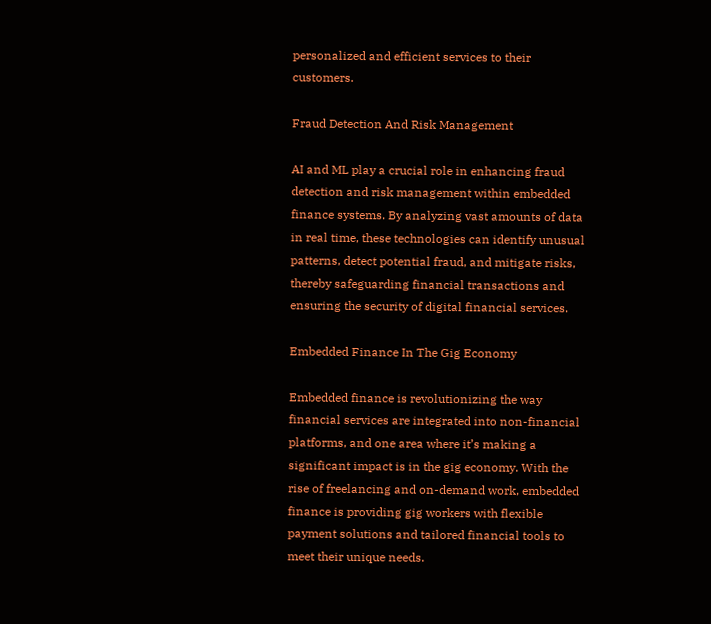personalized and efficient services to their customers.

Fraud Detection And Risk Management

AI and ML play a crucial role in enhancing fraud detection and risk management within embedded finance systems. By analyzing vast amounts of data in real time, these technologies can identify unusual patterns, detect potential fraud, and mitigate risks, thereby safeguarding financial transactions and ensuring the security of digital financial services.

Embedded Finance In The Gig Economy

Embedded finance is revolutionizing the way financial services are integrated into non-financial platforms, and one area where it’s making a significant impact is in the gig economy. With the rise of freelancing and on-demand work, embedded finance is providing gig workers with flexible payment solutions and tailored financial tools to meet their unique needs.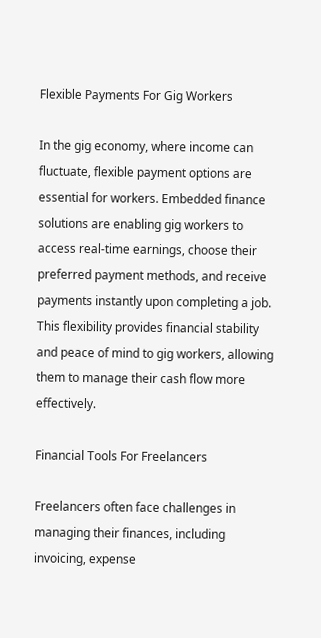Flexible Payments For Gig Workers

In the gig economy, where income can fluctuate, flexible payment options are essential for workers. Embedded finance solutions are enabling gig workers to access real-time earnings, choose their preferred payment methods, and receive payments instantly upon completing a job. This flexibility provides financial stability and peace of mind to gig workers, allowing them to manage their cash flow more effectively.

Financial Tools For Freelancers

Freelancers often face challenges in managing their finances, including invoicing, expense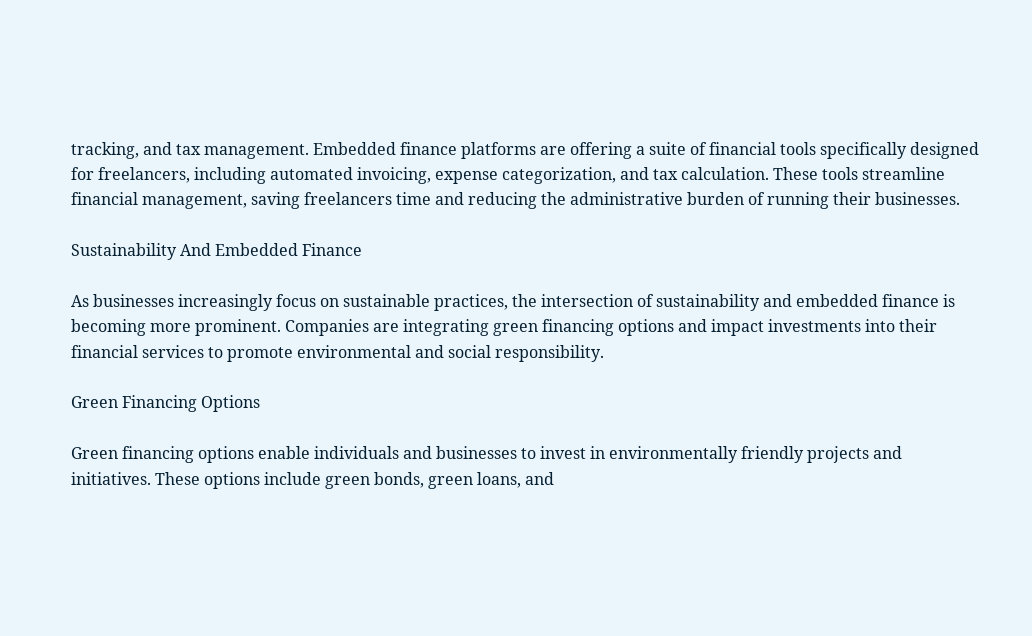tracking, and tax management. Embedded finance platforms are offering a suite of financial tools specifically designed for freelancers, including automated invoicing, expense categorization, and tax calculation. These tools streamline financial management, saving freelancers time and reducing the administrative burden of running their businesses.

Sustainability And Embedded Finance

As businesses increasingly focus on sustainable practices, the intersection of sustainability and embedded finance is becoming more prominent. Companies are integrating green financing options and impact investments into their financial services to promote environmental and social responsibility.

Green Financing Options

Green financing options enable individuals and businesses to invest in environmentally friendly projects and initiatives. These options include green bonds, green loans, and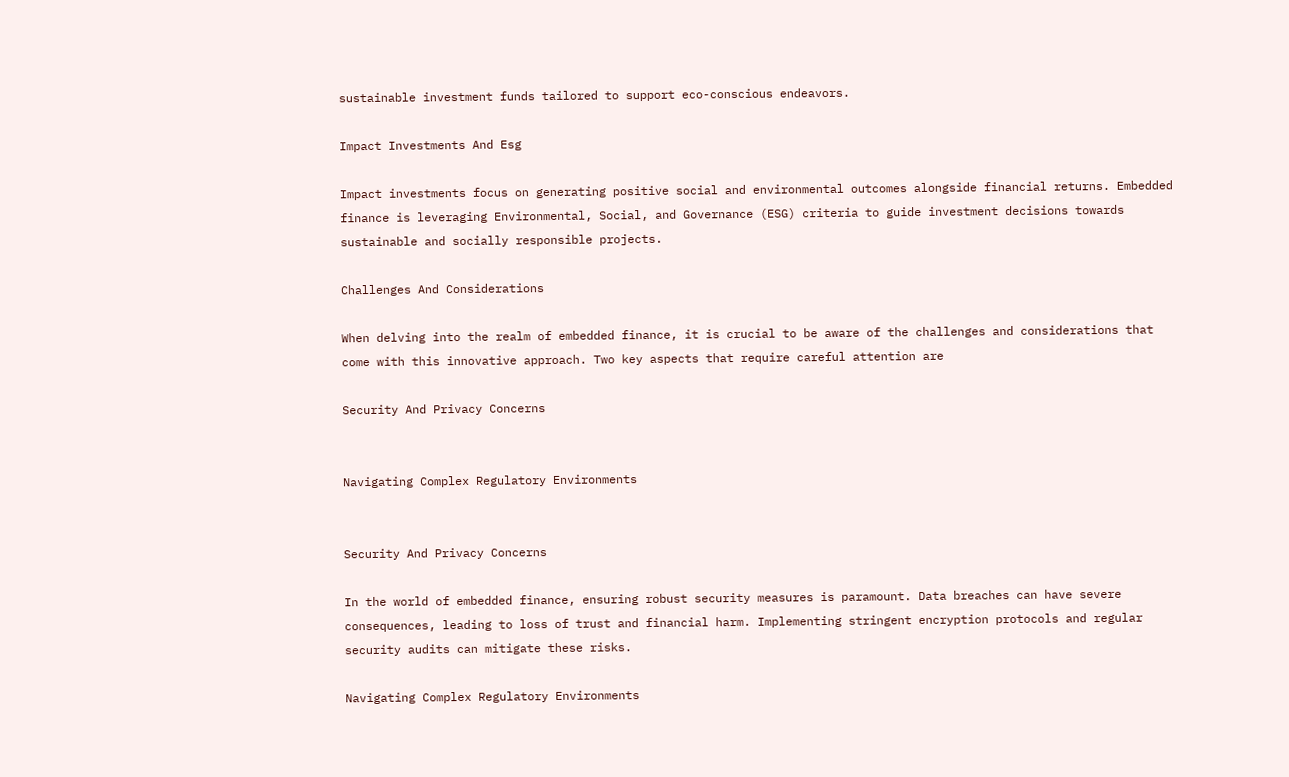sustainable investment funds tailored to support eco-conscious endeavors.

Impact Investments And Esg

Impact investments focus on generating positive social and environmental outcomes alongside financial returns. Embedded finance is leveraging Environmental, Social, and Governance (ESG) criteria to guide investment decisions towards sustainable and socially responsible projects.

Challenges And Considerations

When delving into the realm of embedded finance, it is crucial to be aware of the challenges and considerations that come with this innovative approach. Two key aspects that require careful attention are

Security And Privacy Concerns


Navigating Complex Regulatory Environments


Security And Privacy Concerns

In the world of embedded finance, ensuring robust security measures is paramount. Data breaches can have severe consequences, leading to loss of trust and financial harm. Implementing stringent encryption protocols and regular security audits can mitigate these risks.

Navigating Complex Regulatory Environments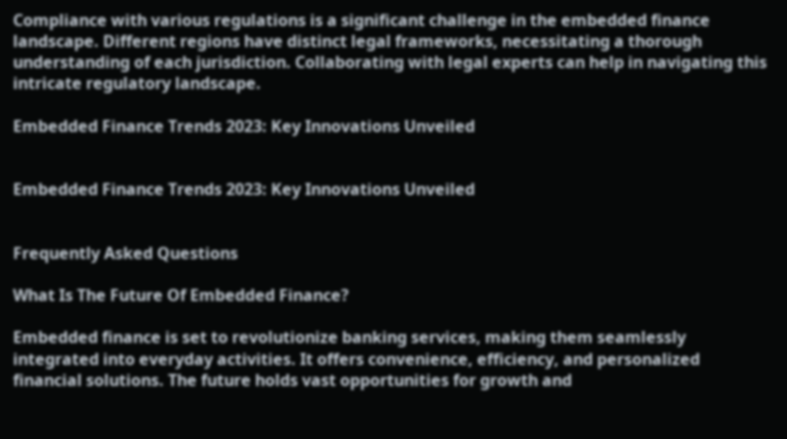Compliance with various regulations is a significant challenge in the embedded finance landscape. Different regions have distinct legal frameworks, necessitating a thorough understanding of each jurisdiction. Collaborating with legal experts can help in navigating this intricate regulatory landscape.

Embedded Finance Trends 2023: Key Innovations Unveiled


Embedded Finance Trends 2023: Key Innovations Unveiled


Frequently Asked Questions

What Is The Future Of Embedded Finance?

Embedded finance is set to revolutionize banking services, making them seamlessly integrated into everyday activities. It offers convenience, efficiency, and personalized financial solutions. The future holds vast opportunities for growth and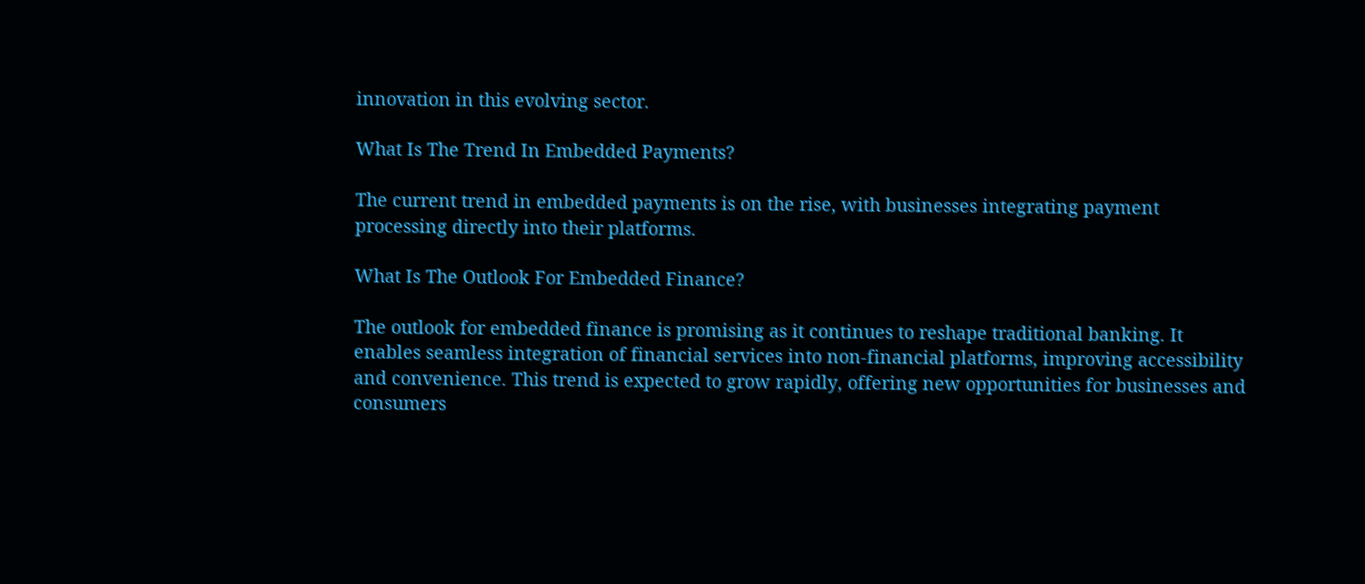innovation in this evolving sector.

What Is The Trend In Embedded Payments?

The current trend in embedded payments is on the rise, with businesses integrating payment processing directly into their platforms.

What Is The Outlook For Embedded Finance?

The outlook for embedded finance is promising as it continues to reshape traditional banking. It enables seamless integration of financial services into non-financial platforms, improving accessibility and convenience. This trend is expected to grow rapidly, offering new opportunities for businesses and consumers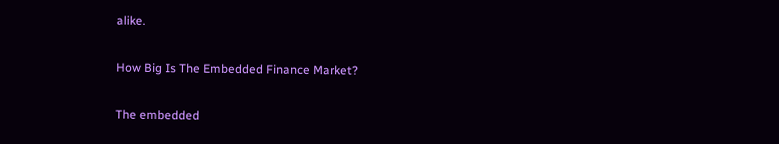alike.

How Big Is The Embedded Finance Market?

The embedded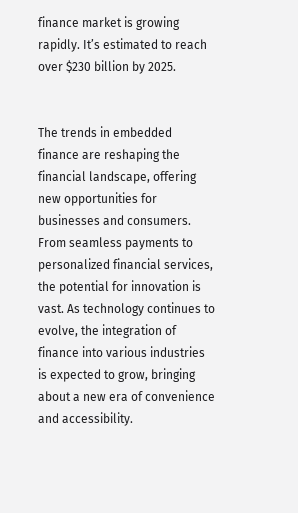finance market is growing rapidly. It’s estimated to reach over $230 billion by 2025.


The trends in embedded finance are reshaping the financial landscape, offering new opportunities for businesses and consumers. From seamless payments to personalized financial services, the potential for innovation is vast. As technology continues to evolve, the integration of finance into various industries is expected to grow, bringing about a new era of convenience and accessibility.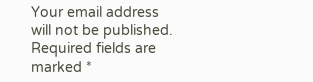Your email address will not be published. Required fields are marked *